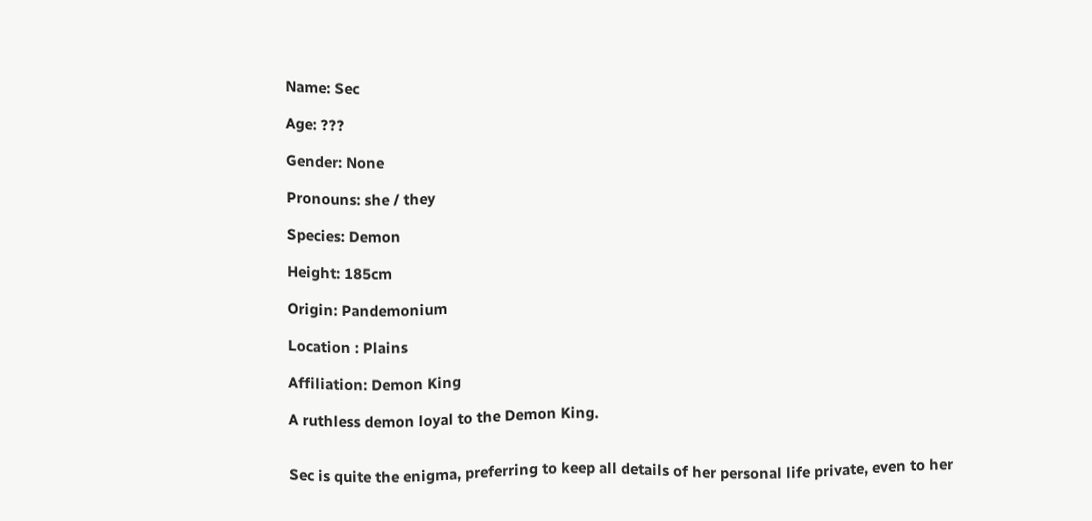Name: Sec

Age: ???

Gender: None

Pronouns: she / they

Species: Demon

Height: 185cm

Origin: Pandemonium

Location : Plains

Affiliation: Demon King

A ruthless demon loyal to the Demon King.


Sec is quite the enigma, preferring to keep all details of her personal life private, even to her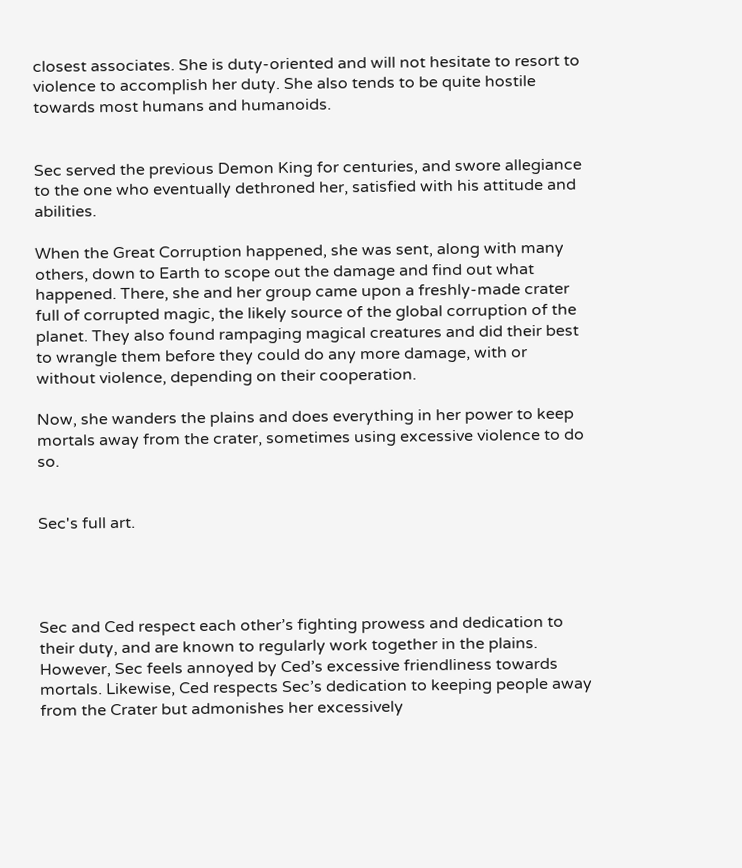closest associates. She is duty-oriented and will not hesitate to resort to violence to accomplish her duty. She also tends to be quite hostile towards most humans and humanoids.


Sec served the previous Demon King for centuries, and swore allegiance to the one who eventually dethroned her, satisfied with his attitude and abilities.

When the Great Corruption happened, she was sent, along with many others, down to Earth to scope out the damage and find out what happened. There, she and her group came upon a freshly-made crater full of corrupted magic, the likely source of the global corruption of the planet. They also found rampaging magical creatures and did their best to wrangle them before they could do any more damage, with or without violence, depending on their cooperation.

Now, she wanders the plains and does everything in her power to keep mortals away from the crater, sometimes using excessive violence to do so.


Sec's full art.




Sec and Ced respect each other’s fighting prowess and dedication to their duty, and are known to regularly work together in the plains. However, Sec feels annoyed by Ced’s excessive friendliness towards mortals. Likewise, Ced respects Sec’s dedication to keeping people away from the Crater but admonishes her excessively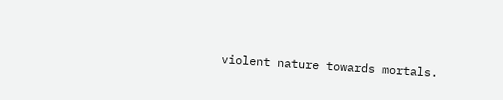violent nature towards mortals.